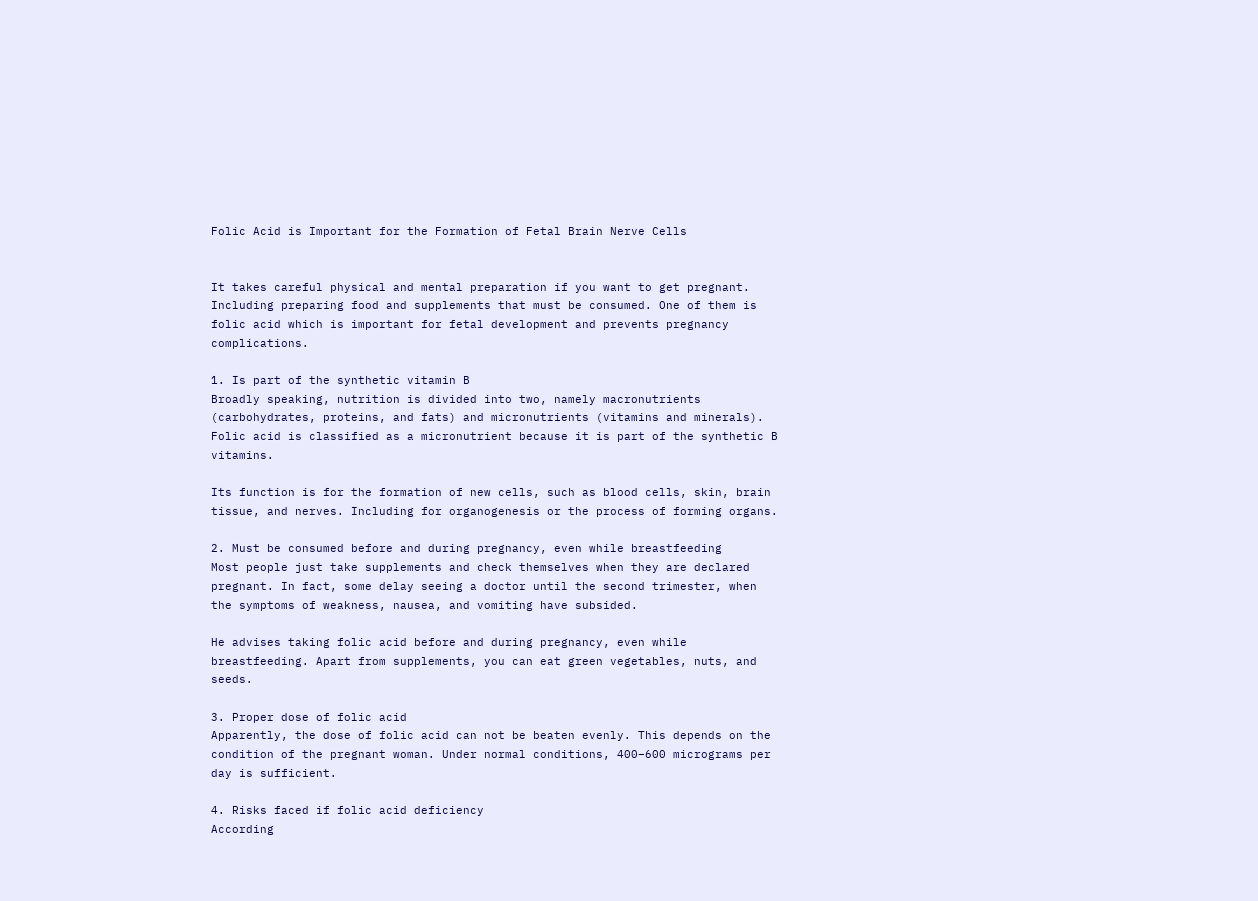Folic Acid is Important for the Formation of Fetal Brain Nerve Cells


It takes careful physical and mental preparation if you want to get pregnant. Including preparing food and supplements that must be consumed. One of them is folic acid which is important for fetal development and prevents pregnancy complications.

1. Is part of the synthetic vitamin B
Broadly speaking, nutrition is divided into two, namely macronutrients (carbohydrates, proteins, and fats) and micronutrients (vitamins and minerals). Folic acid is classified as a micronutrient because it is part of the synthetic B vitamins.

Its function is for the formation of new cells, such as blood cells, skin, brain tissue, and nerves. Including for organogenesis or the process of forming organs.

2. Must be consumed before and during pregnancy, even while breastfeeding
Most people just take supplements and check themselves when they are declared pregnant. In fact, some delay seeing a doctor until the second trimester, when the symptoms of weakness, nausea, and vomiting have subsided.

He advises taking folic acid before and during pregnancy, even while breastfeeding. Apart from supplements, you can eat green vegetables, nuts, and seeds.

3. Proper dose of folic acid
Apparently, the dose of folic acid can not be beaten evenly. This depends on the condition of the pregnant woman. Under normal conditions, 400–600 micrograms per day is sufficient.

4. Risks faced if folic acid deficiency
According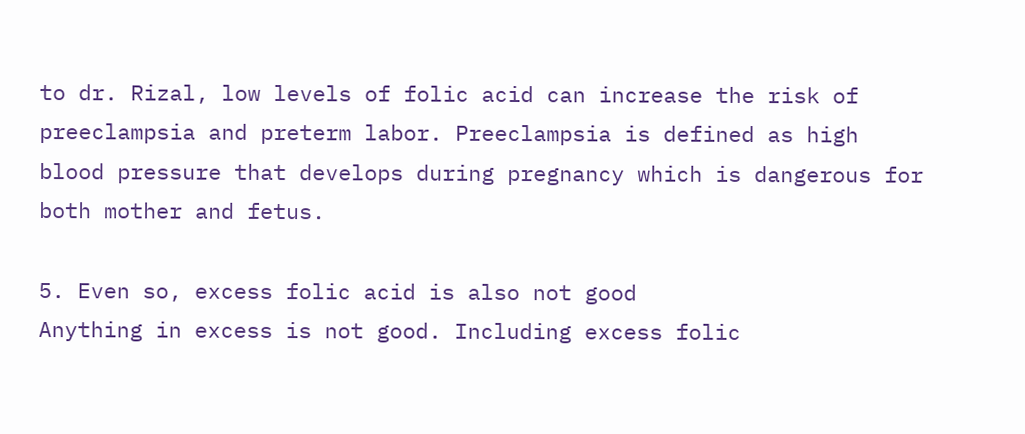to dr. Rizal, low levels of folic acid can increase the risk of preeclampsia and preterm labor. Preeclampsia is defined as high blood pressure that develops during pregnancy which is dangerous for both mother and fetus.

5. Even so, excess folic acid is also not good
Anything in excess is not good. Including excess folic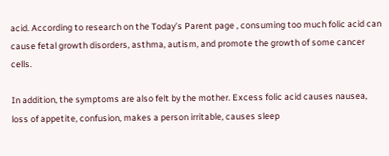acid. According to research on the Today’s Parent page , consuming too much folic acid can cause fetal growth disorders, asthma, autism, and promote the growth of some cancer cells.

In addition, the symptoms are also felt by the mother. Excess folic acid causes nausea, loss of appetite, confusion, makes a person irritable, causes sleep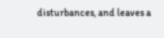disturbances, and leaves a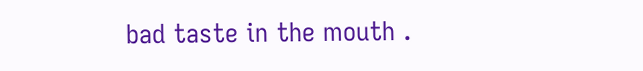bad taste in the mouth .